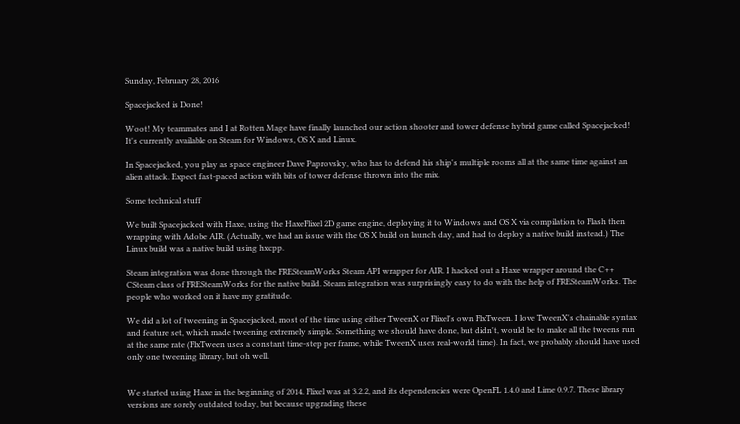Sunday, February 28, 2016

Spacejacked is Done!

Woot! My teammates and I at Rotten Mage have finally launched our action shooter and tower defense hybrid game called Spacejacked! It's currently available on Steam for Windows, OS X and Linux.

In Spacejacked, you play as space engineer Dave Paprovsky, who has to defend his ship's multiple rooms all at the same time against an alien attack. Expect fast-paced action with bits of tower defense thrown into the mix.

Some technical stuff

We built Spacejacked with Haxe, using the HaxeFlixel 2D game engine, deploying it to Windows and OS X via compilation to Flash then wrapping with Adobe AIR. (Actually, we had an issue with the OS X build on launch day, and had to deploy a native build instead.) The Linux build was a native build using hxcpp.

Steam integration was done through the FRESteamWorks Steam API wrapper for AIR. I hacked out a Haxe wrapper around the C++ CSteam class of FRESteamWorks for the native build. Steam integration was surprisingly easy to do with the help of FRESteamWorks. The people who worked on it have my gratitude.

We did a lot of tweening in Spacejacked, most of the time using either TweenX or Flixel's own FlxTween. I love TweenX's chainable syntax and feature set, which made tweening extremely simple. Something we should have done, but didn't, would be to make all the tweens run at the same rate (FlxTween uses a constant time-step per frame, while TweenX uses real-world time). In fact, we probably should have used only one tweening library, but oh well.


We started using Haxe in the beginning of 2014. Flixel was at 3.2.2, and its dependencies were OpenFL 1.4.0 and Lime 0.9.7. These library versions are sorely outdated today, but because upgrading these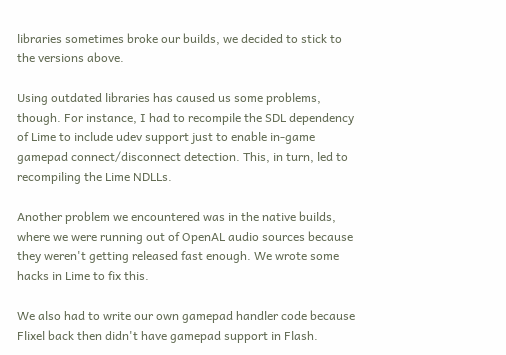libraries sometimes broke our builds, we decided to stick to the versions above.

Using outdated libraries has caused us some problems, though. For instance, I had to recompile the SDL dependency of Lime to include udev support just to enable in-game gamepad connect/disconnect detection. This, in turn, led to recompiling the Lime NDLLs.

Another problem we encountered was in the native builds, where we were running out of OpenAL audio sources because they weren't getting released fast enough. We wrote some hacks in Lime to fix this.

We also had to write our own gamepad handler code because Flixel back then didn't have gamepad support in Flash.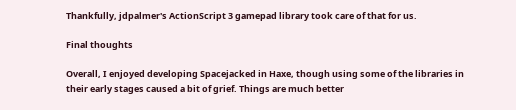Thankfully, jdpalmer's ActionScript 3 gamepad library took care of that for us.

Final thoughts

Overall, I enjoyed developing Spacejacked in Haxe, though using some of the libraries in their early stages caused a bit of grief. Things are much better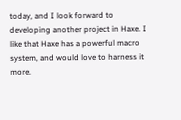today, and I look forward to developing another project in Haxe. I like that Haxe has a powerful macro system, and would love to harness it more.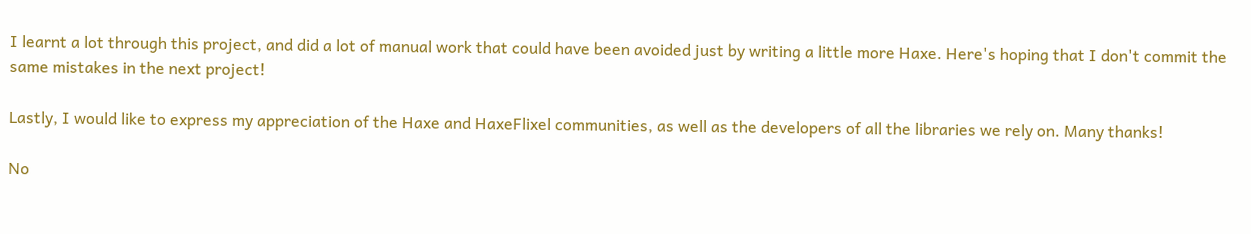I learnt a lot through this project, and did a lot of manual work that could have been avoided just by writing a little more Haxe. Here's hoping that I don't commit the same mistakes in the next project!

Lastly, I would like to express my appreciation of the Haxe and HaxeFlixel communities, as well as the developers of all the libraries we rely on. Many thanks!

No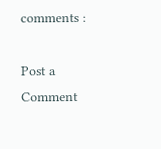comments :

Post a Comment